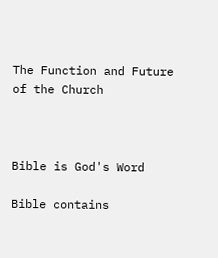The Function and Future of the Church



Bible is God's Word

Bible contains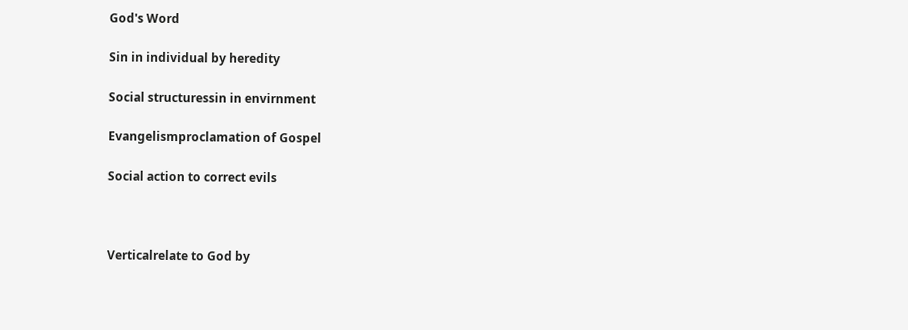God's Word

Sin in individual by heredity

Social structuressin in envirnment

Evangelismproclamation of Gospel

Social action to correct evils



Verticalrelate to God by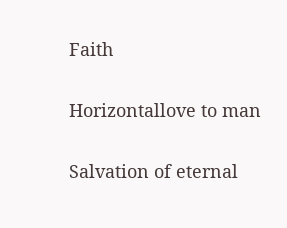Faith

Horizontallove to man

Salvation of eternal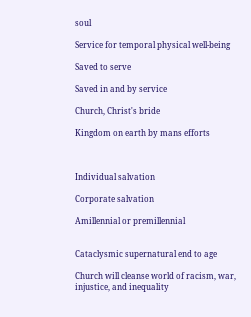soul

Service for temporal physical well-being

Saved to serve

Saved in and by service

Church, Christ's bride

Kingdom on earth by mans efforts



Individual salvation

Corporate salvation

Amillennial or premillennial


Cataclysmic supernatural end to age

Church will cleanse world of racism, war, injustice, and inequality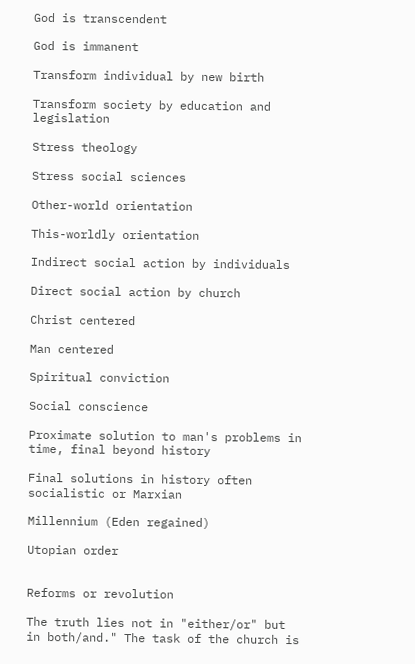God is transcendent

God is immanent

Transform individual by new birth

Transform society by education and legislation

Stress theology

Stress social sciences

Other-world orientation

This-worldly orientation

Indirect social action by individuals

Direct social action by church

Christ centered

Man centered

Spiritual conviction

Social conscience

Proximate solution to man's problems in time, final beyond history

Final solutions in history often socialistic or Marxian

Millennium (Eden regained)

Utopian order


Reforms or revolution

The truth lies not in "either/or" but in both/and." The task of the church is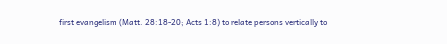first evangelism (Matt. 28:18-20; Acts 1:8) to relate persons vertically to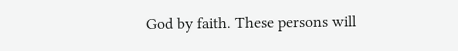God by faith. These persons will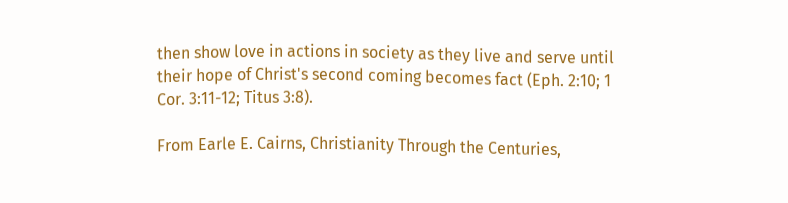then show love in actions in society as they live and serve until their hope of Christ's second coming becomes fact (Eph. 2:10; 1 Cor. 3:11-12; Titus 3:8).

From Earle E. Cairns, Christianity Through the Centuries,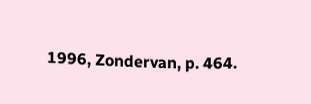1996, Zondervan, p. 464.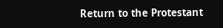Return to the Protestant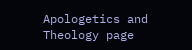Apologetics and Theology page